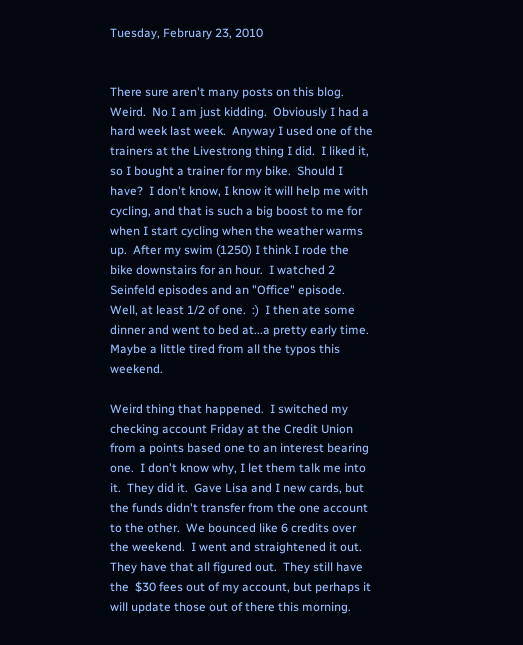Tuesday, February 23, 2010


There sure aren't many posts on this blog.  Weird.  No I am just kidding.  Obviously I had a hard week last week.  Anyway I used one of the trainers at the Livestrong thing I did.  I liked it, so I bought a trainer for my bike.  Should I have?  I don't know, I know it will help me with cycling, and that is such a big boost to me for when I start cycling when the weather warms up.  After my swim (1250) I think I rode the bike downstairs for an hour.  I watched 2 Seinfeld episodes and an "Office" episode.  Well, at least 1/2 of one.  :)  I then ate some dinner and went to bed at...a pretty early time.  Maybe a little tired from all the typos this weekend.

Weird thing that happened.  I switched my checking account Friday at the Credit Union from a points based one to an interest bearing one.  I don't know why, I let them talk me into it.  They did it.  Gave Lisa and I new cards, but the funds didn't transfer from the one account to the other.  We bounced like 6 credits over the weekend.  I went and straightened it out.  They have that all figured out.  They still have the  $30 fees out of my account, but perhaps it will update those out of there this morning.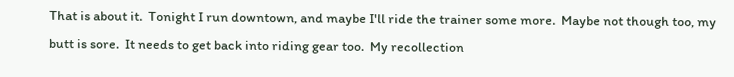That is about it.  Tonight I run downtown, and maybe I'll ride the trainer some more.  Maybe not though too, my butt is sore.  It needs to get back into riding gear too.  My recollection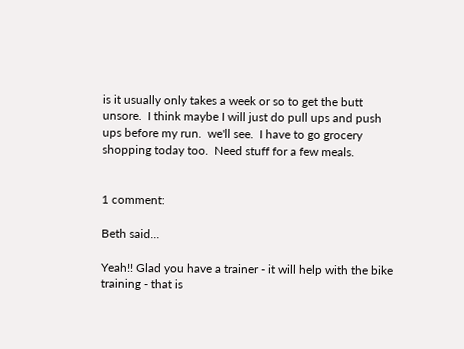is it usually only takes a week or so to get the butt unsore.  I think maybe I will just do pull ups and push ups before my run.  we'll see.  I have to go grocery shopping today too.  Need stuff for a few meals.


1 comment:

Beth said...

Yeah!! Glad you have a trainer - it will help with the bike training - that is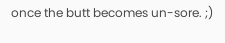once the butt becomes un-sore. ;)